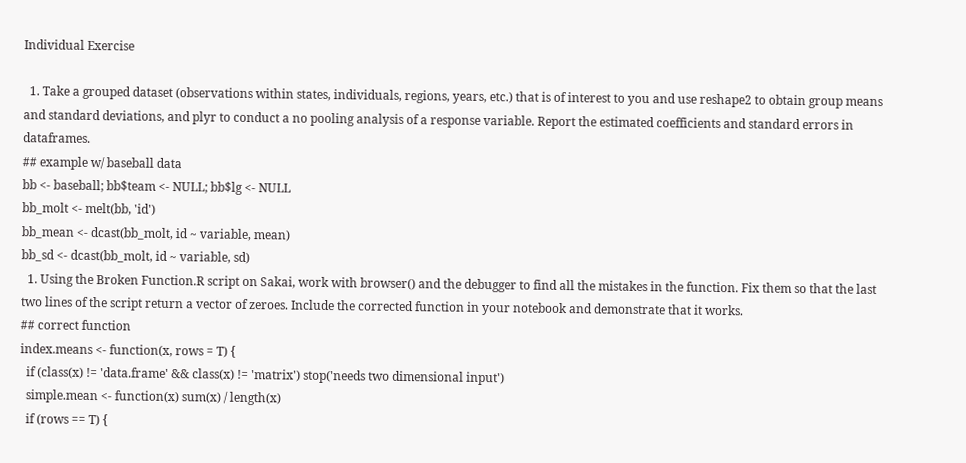Individual Exercise

  1. Take a grouped dataset (observations within states, individuals, regions, years, etc.) that is of interest to you and use reshape2 to obtain group means and standard deviations, and plyr to conduct a no pooling analysis of a response variable. Report the estimated coefficients and standard errors in dataframes.
## example w/ baseball data
bb <- baseball; bb$team <- NULL; bb$lg <- NULL
bb_molt <- melt(bb, 'id')
bb_mean <- dcast(bb_molt, id ~ variable, mean)
bb_sd <- dcast(bb_molt, id ~ variable, sd)
  1. Using the Broken Function.R script on Sakai, work with browser() and the debugger to find all the mistakes in the function. Fix them so that the last two lines of the script return a vector of zeroes. Include the corrected function in your notebook and demonstrate that it works.
## correct function
index.means <- function(x, rows = T) {
  if (class(x) != 'data.frame' && class(x) != 'matrix') stop('needs two dimensional input')
  simple.mean <- function(x) sum(x) / length(x)
  if (rows == T) {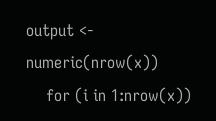output <- numeric(nrow(x))
    for (i in 1:nrow(x))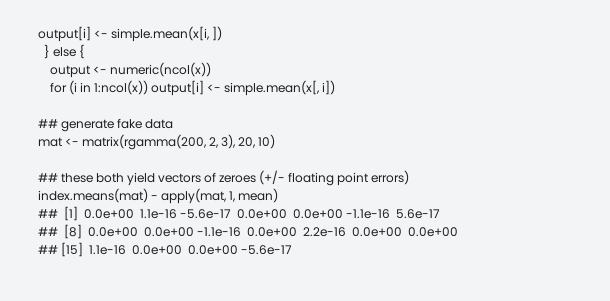output[i] <- simple.mean(x[i, ])
  } else {
    output <- numeric(ncol(x))
    for (i in 1:ncol(x)) output[i] <- simple.mean(x[, i])

## generate fake data
mat <- matrix(rgamma(200, 2, 3), 20, 10)

## these both yield vectors of zeroes (+/- floating point errors)
index.means(mat) - apply(mat, 1, mean)
##  [1]  0.0e+00  1.1e-16 -5.6e-17  0.0e+00  0.0e+00 -1.1e-16  5.6e-17
##  [8]  0.0e+00  0.0e+00 -1.1e-16  0.0e+00  2.2e-16  0.0e+00  0.0e+00
## [15]  1.1e-16  0.0e+00  0.0e+00 -5.6e-17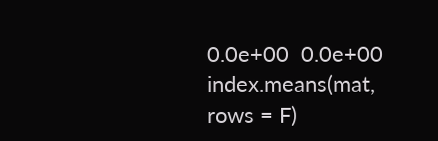0.0e+00  0.0e+00
index.means(mat, rows = F)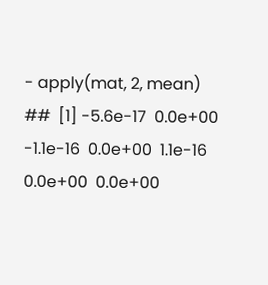- apply(mat, 2, mean)
##  [1] -5.6e-17  0.0e+00 -1.1e-16  0.0e+00  1.1e-16  0.0e+00  0.0e+00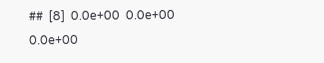##  [8]  0.0e+00  0.0e+00  0.0e+00